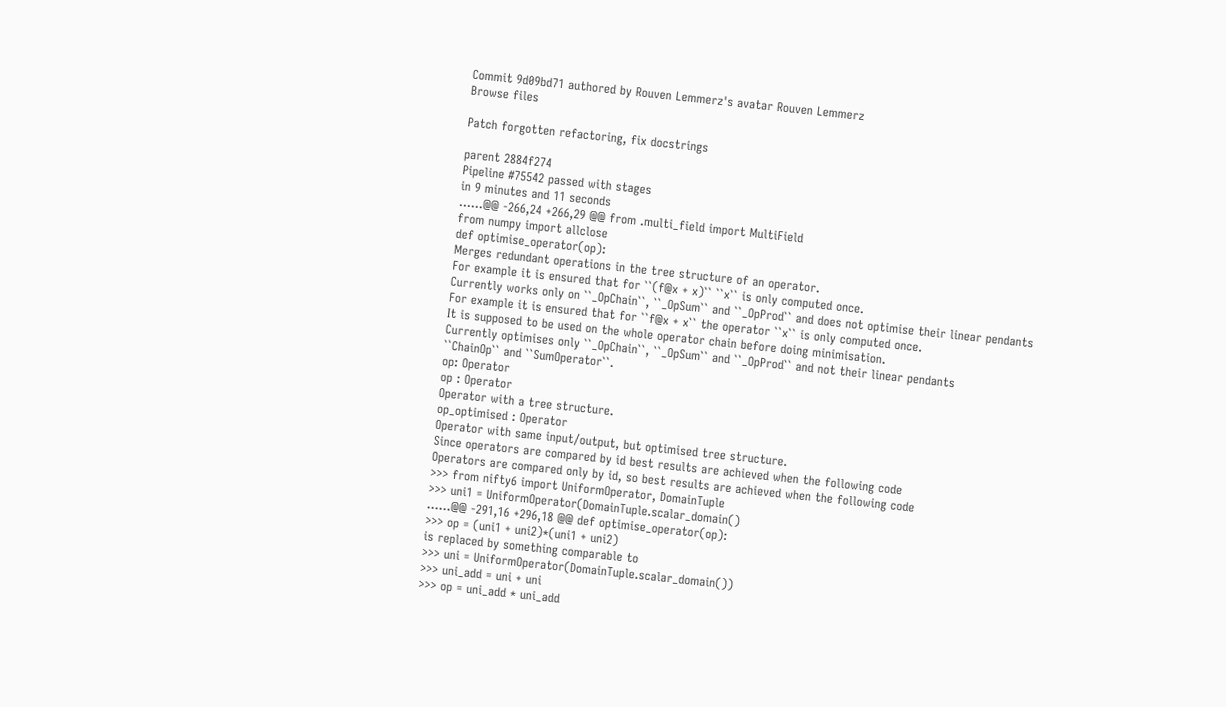Commit 9d09bd71 authored by Rouven Lemmerz's avatar Rouven Lemmerz
Browse files

Patch forgotten refactoring, fix docstrings

parent 2884f274
Pipeline #75542 passed with stages
in 9 minutes and 11 seconds
......@@ -266,24 +266,29 @@ from .multi_field import MultiField
from numpy import allclose
def optimise_operator(op):
Merges redundant operations in the tree structure of an operator.
For example it is ensured that for ``(f@x + x)`` ``x`` is only computed once.
Currently works only on ``_OpChain``, ``_OpSum`` and ``_OpProd`` and does not optimise their linear pendants
For example it is ensured that for ``f@x + x`` the operator ``x`` is only computed once.
It is supposed to be used on the whole operator chain before doing minimisation.
Currently optimises only ``_OpChain``, ``_OpSum`` and ``_OpProd`` and not their linear pendants
``ChainOp`` and ``SumOperator``.
op: Operator
op : Operator
Operator with a tree structure.
op_optimised : Operator
Operator with same input/output, but optimised tree structure.
Since operators are compared by id best results are achieved when the following code
Operators are compared only by id, so best results are achieved when the following code
>>> from nifty6 import UniformOperator, DomainTuple
>>> uni1 = UniformOperator(DomainTuple.scalar_domain()
......@@ -291,16 +296,18 @@ def optimise_operator(op):
>>> op = (uni1 + uni2)*(uni1 + uni2)
is replaced by something comparable to
>>> uni = UniformOperator(DomainTuple.scalar_domain())
>>> uni_add = uni + uni
>>> op = uni_add * uni_add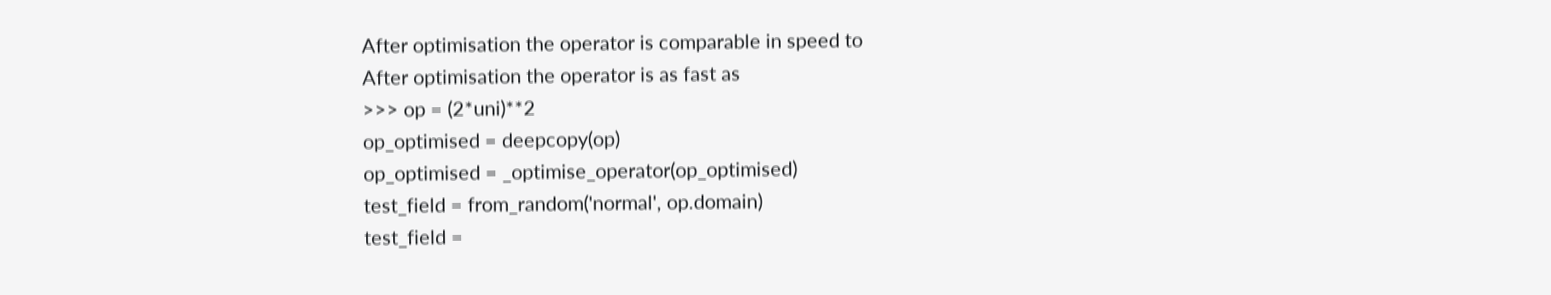After optimisation the operator is comparable in speed to
After optimisation the operator is as fast as
>>> op = (2*uni)**2
op_optimised = deepcopy(op)
op_optimised = _optimise_operator(op_optimised)
test_field = from_random('normal', op.domain)
test_field =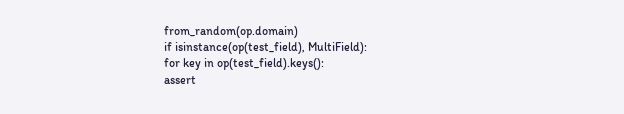from_random(op.domain)
if isinstance(op(test_field), MultiField):
for key in op(test_field).keys():
assert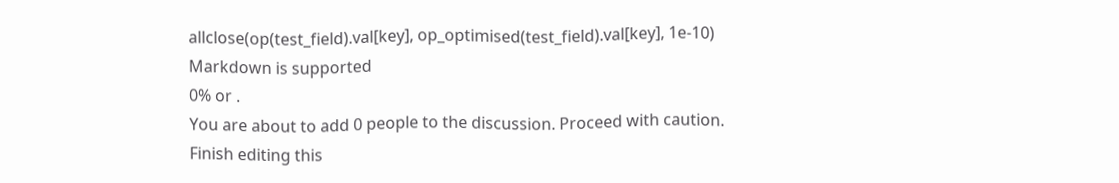allclose(op(test_field).val[key], op_optimised(test_field).val[key], 1e-10)
Markdown is supported
0% or .
You are about to add 0 people to the discussion. Proceed with caution.
Finish editing this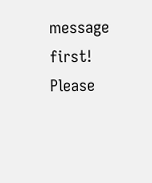message first!
Please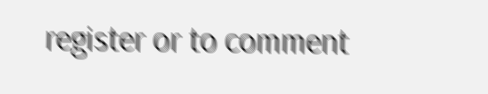register or to comment